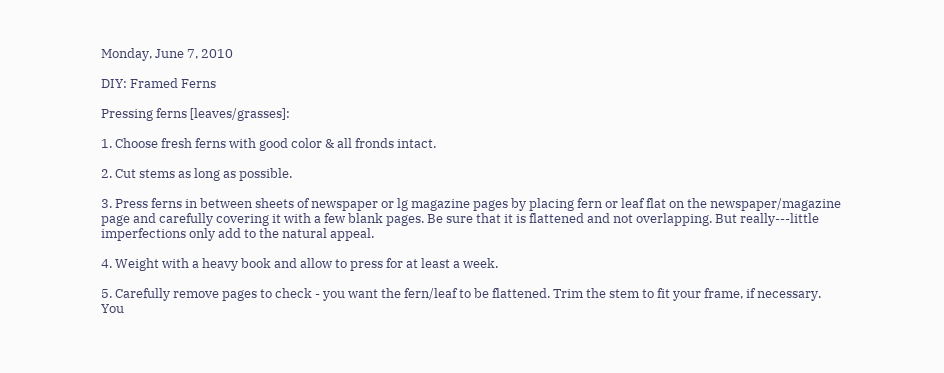Monday, June 7, 2010

DIY: Framed Ferns

Pressing ferns [leaves/grasses]:

1. Choose fresh ferns with good color & all fronds intact.

2. Cut stems as long as possible.

3. Press ferns in between sheets of newspaper or lg magazine pages by placing fern or leaf flat on the newspaper/magazine page and carefully covering it with a few blank pages. Be sure that it is flattened and not overlapping. But really---little imperfections only add to the natural appeal.

4. Weight with a heavy book and allow to press for at least a week.

5. Carefully remove pages to check - you want the fern/leaf to be flattened. Trim the stem to fit your frame, if necessary. You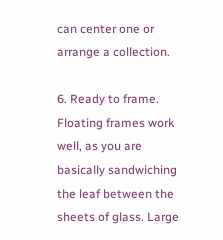can center one or arrange a collection.

6. Ready to frame. Floating frames work well, as you are basically sandwiching the leaf between the sheets of glass. Large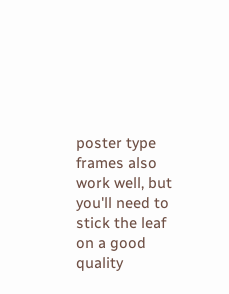poster type frames also work well, but you'll need to stick the leaf on a good quality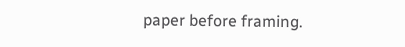paper before framing.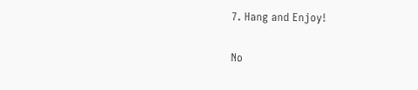7. Hang and Enjoy!

No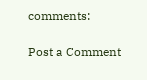comments:

Post a Comment